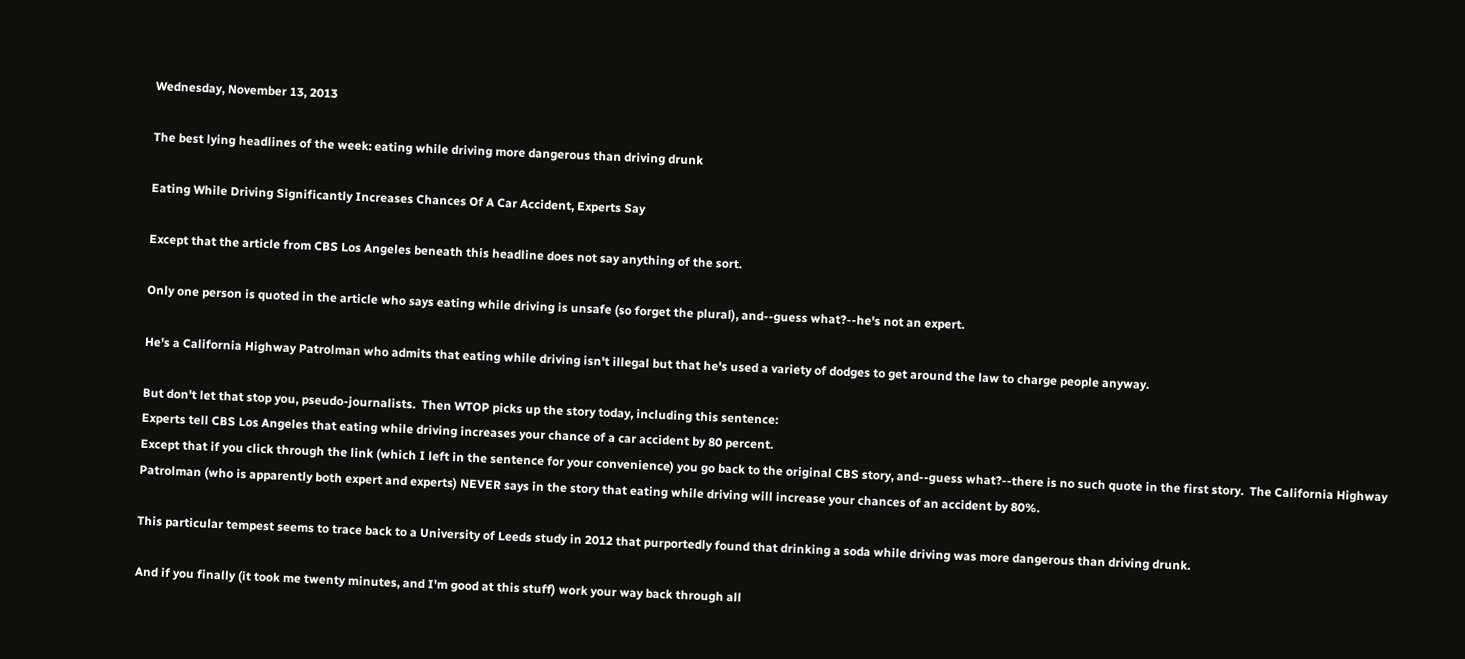Wednesday, November 13, 2013

The best lying headlines of the week: eating while driving more dangerous than driving drunk

Eating While Driving Significantly Increases Chances Of A Car Accident, Experts Say

Except that the article from CBS Los Angeles beneath this headline does not say anything of the sort.

Only one person is quoted in the article who says eating while driving is unsafe (so forget the plural), and--guess what?--he's not an expert.

He's a California Highway Patrolman who admits that eating while driving isn't illegal but that he's used a variety of dodges to get around the law to charge people anyway.

But don't let that stop you, pseudo-journalists.  Then WTOP picks up the story today, including this sentence:
Experts tell CBS Los Angeles that eating while driving increases your chance of a car accident by 80 percent.
Except that if you click through the link (which I left in the sentence for your convenience) you go back to the original CBS story, and--guess what?--there is no such quote in the first story.  The California Highway Patrolman (who is apparently both expert and experts) NEVER says in the story that eating while driving will increase your chances of an accident by 80%.

This particular tempest seems to trace back to a University of Leeds study in 2012 that purportedly found that drinking a soda while driving was more dangerous than driving drunk.

And if you finally (it took me twenty minutes, and I'm good at this stuff) work your way back through all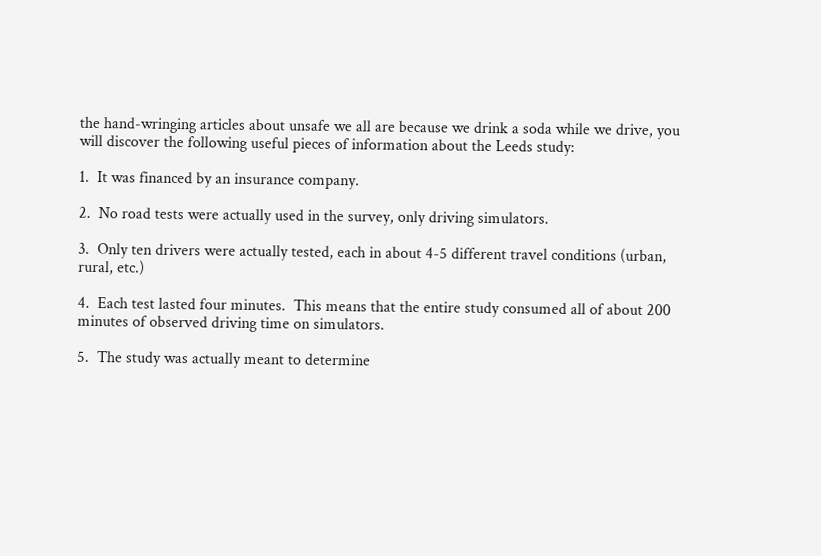the hand-wringing articles about unsafe we all are because we drink a soda while we drive, you will discover the following useful pieces of information about the Leeds study:

1.  It was financed by an insurance company.

2.  No road tests were actually used in the survey, only driving simulators.

3.  Only ten drivers were actually tested, each in about 4-5 different travel conditions (urban, rural, etc.)

4.  Each test lasted four minutes.  This means that the entire study consumed all of about 200 minutes of observed driving time on simulators.

5.  The study was actually meant to determine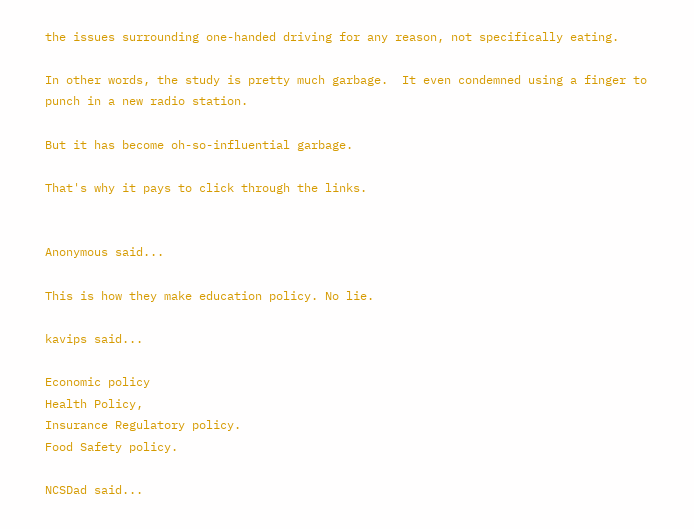the issues surrounding one-handed driving for any reason, not specifically eating.

In other words, the study is pretty much garbage.  It even condemned using a finger to punch in a new radio station.

But it has become oh-so-influential garbage.

That's why it pays to click through the links.


Anonymous said...

This is how they make education policy. No lie.

kavips said...

Economic policy
Health Policy,
Insurance Regulatory policy.
Food Safety policy.

NCSDad said...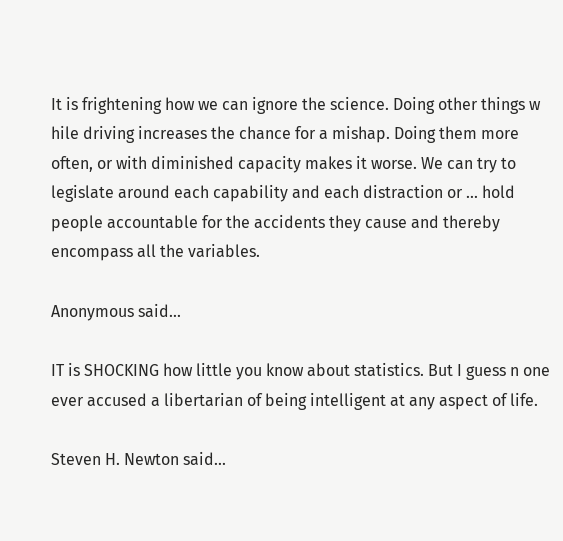It is frightening how we can ignore the science. Doing other things w hile driving increases the chance for a mishap. Doing them more often, or with diminished capacity makes it worse. We can try to legislate around each capability and each distraction or ... hold people accountable for the accidents they cause and thereby encompass all the variables.

Anonymous said...

IT is SHOCKING how little you know about statistics. But I guess n one ever accused a libertarian of being intelligent at any aspect of life.

Steven H. Newton said...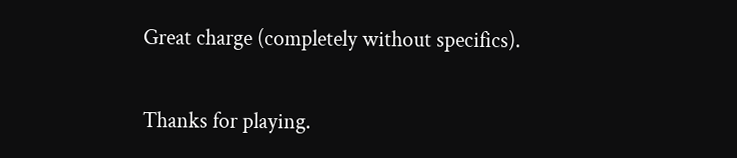Great charge (completely without specifics).

Thanks for playing.